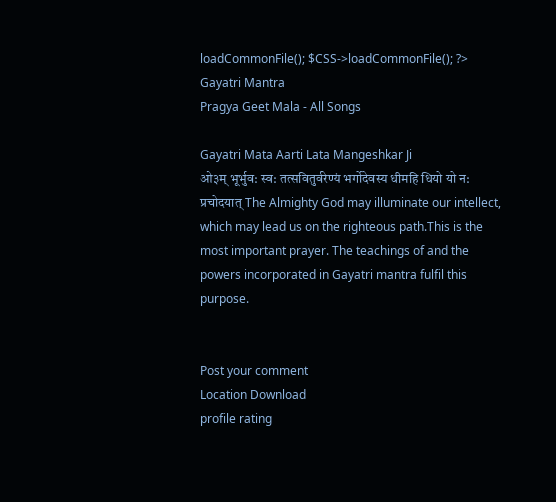loadCommonFile(); $CSS->loadCommonFile(); ?>
Gayatri Mantra
Pragya Geet Mala - All Songs

Gayatri Mata Aarti Lata Mangeshkar Ji
ओ३म् भूर्भुव: स्व: तत्सवितुर्वरेण्यं भर्गोदेवस्य धीमहि धियो यो न: प्रचोदयात् The Almighty God may illuminate our intellect, which may lead us on the righteous path.This is the most important prayer. The teachings of and the powers incorporated in Gayatri mantra fulfil this purpose.


Post your comment
Location Download
profile rating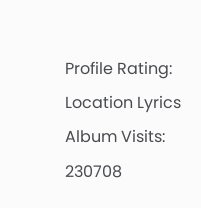Profile Rating:
Location Lyrics
Album Visits: 230708